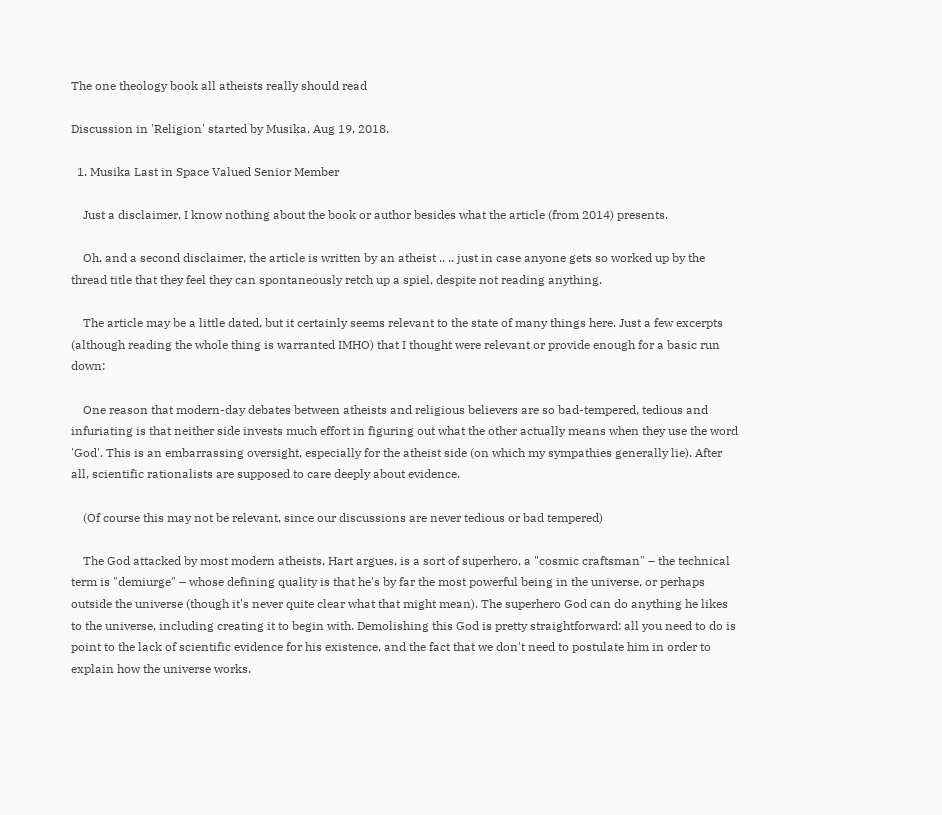The one theology book all atheists really should read

Discussion in 'Religion' started by Musika, Aug 19, 2018.

  1. Musika Last in Space Valued Senior Member

    Just a disclaimer, I know nothing about the book or author besides what the article (from 2014) presents.

    Oh, and a second disclaimer, the article is written by an atheist .. .. just in case anyone gets so worked up by the thread title that they feel they can spontaneously retch up a spiel, despite not reading anything.

    The article may be a little dated, but it certainly seems relevant to the state of many things here. Just a few excerpts (although reading the whole thing is warranted IMHO) that I thought were relevant or provide enough for a basic run down:

    One reason that modern-day debates between atheists and religious believers are so bad-tempered, tedious and infuriating is that neither side invests much effort in figuring out what the other actually means when they use the word 'God'. This is an embarrassing oversight, especially for the atheist side (on which my sympathies generally lie). After all, scientific rationalists are supposed to care deeply about evidence.

    (Of course this may not be relevant, since our discussions are never tedious or bad tempered)

    The God attacked by most modern atheists, Hart argues, is a sort of superhero, a "cosmic craftsman" – the technical term is "demiurge" – whose defining quality is that he's by far the most powerful being in the universe, or perhaps outside the universe (though it's never quite clear what that might mean). The superhero God can do anything he likes to the universe, including creating it to begin with. Demolishing this God is pretty straightforward: all you need to do is point to the lack of scientific evidence for his existence, and the fact that we don't need to postulate him in order to explain how the universe works.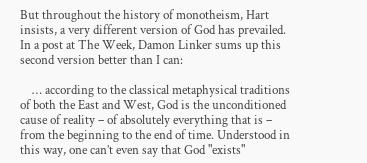But throughout the history of monotheism, Hart insists, a very different version of God has prevailed. In a post at The Week, Damon Linker sums up this second version better than I can:

    … according to the classical metaphysical traditions of both the East and West, God is the unconditioned cause of reality – of absolutely everything that is – from the beginning to the end of time. Understood in this way, one can’t even say that God "exists"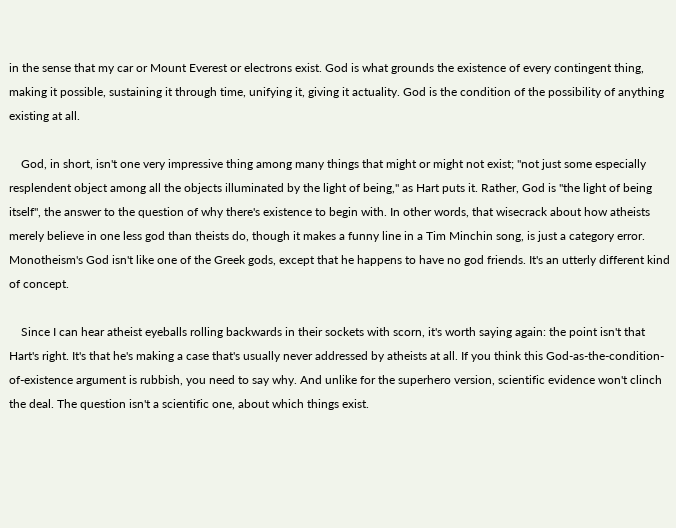in the sense that my car or Mount Everest or electrons exist. God is what grounds the existence of every contingent thing, making it possible, sustaining it through time, unifying it, giving it actuality. God is the condition of the possibility of anything existing at all.

    God, in short, isn't one very impressive thing among many things that might or might not exist; "not just some especially resplendent object among all the objects illuminated by the light of being," as Hart puts it. Rather, God is "the light of being itself", the answer to the question of why there's existence to begin with. In other words, that wisecrack about how atheists merely believe in one less god than theists do, though it makes a funny line in a Tim Minchin song, is just a category error. Monotheism's God isn't like one of the Greek gods, except that he happens to have no god friends. It's an utterly different kind of concept.

    Since I can hear atheist eyeballs rolling backwards in their sockets with scorn, it's worth saying again: the point isn't that Hart's right. It's that he's making a case that's usually never addressed by atheists at all. If you think this God-as-the-condition-of-existence argument is rubbish, you need to say why. And unlike for the superhero version, scientific evidence won't clinch the deal. The question isn't a scientific one, about which things exist.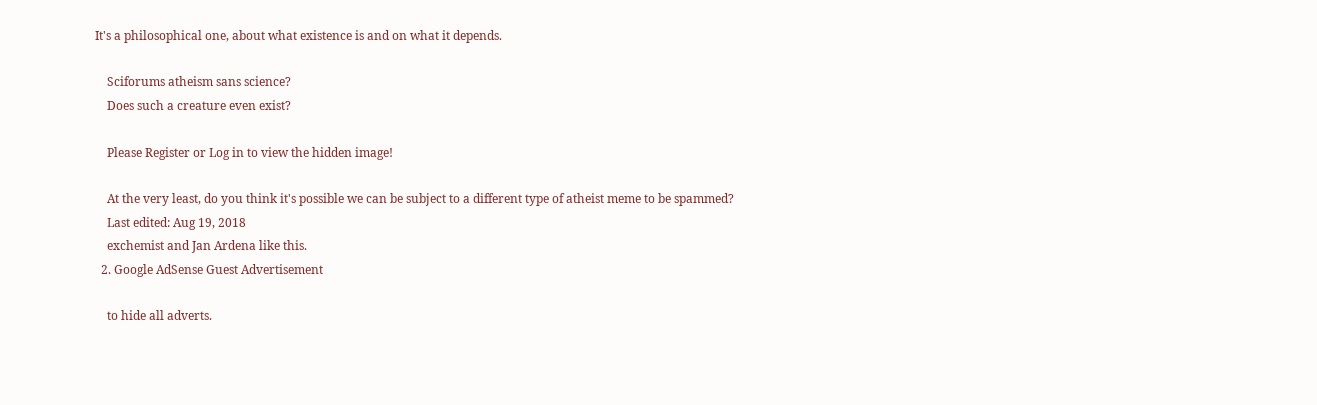It's a philosophical one, about what existence is and on what it depends.

    Sciforums atheism sans science?
    Does such a creature even exist?

    Please Register or Log in to view the hidden image!

    At the very least, do you think it's possible we can be subject to a different type of atheist meme to be spammed?
    Last edited: Aug 19, 2018
    exchemist and Jan Ardena like this.
  2. Google AdSense Guest Advertisement

    to hide all adverts.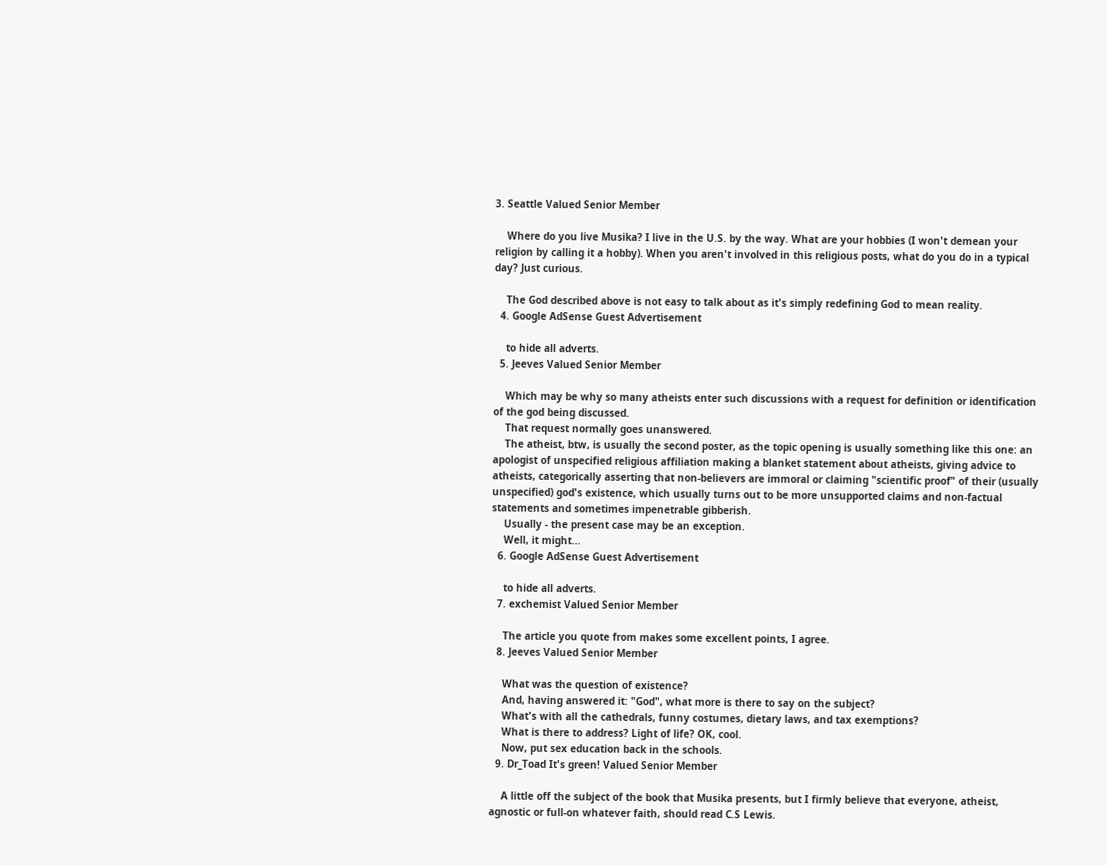3. Seattle Valued Senior Member

    Where do you live Musika? I live in the U.S. by the way. What are your hobbies (I won't demean your religion by calling it a hobby). When you aren't involved in this religious posts, what do you do in a typical day? Just curious.

    The God described above is not easy to talk about as it's simply redefining God to mean reality.
  4. Google AdSense Guest Advertisement

    to hide all adverts.
  5. Jeeves Valued Senior Member

    Which may be why so many atheists enter such discussions with a request for definition or identification of the god being discussed.
    That request normally goes unanswered.
    The atheist, btw, is usually the second poster, as the topic opening is usually something like this one: an apologist of unspecified religious affiliation making a blanket statement about atheists, giving advice to atheists, categorically asserting that non-believers are immoral or claiming "scientific proof" of their (usually unspecified) god's existence, which usually turns out to be more unsupported claims and non-factual statements and sometimes impenetrable gibberish.
    Usually - the present case may be an exception.
    Well, it might...
  6. Google AdSense Guest Advertisement

    to hide all adverts.
  7. exchemist Valued Senior Member

    The article you quote from makes some excellent points, I agree.
  8. Jeeves Valued Senior Member

    What was the question of existence?
    And, having answered it: "God", what more is there to say on the subject?
    What's with all the cathedrals, funny costumes, dietary laws, and tax exemptions?
    What is there to address? Light of life? OK, cool.
    Now, put sex education back in the schools.
  9. Dr_Toad It's green! Valued Senior Member

    A little off the subject of the book that Musika presents, but I firmly believe that everyone, atheist, agnostic or full-on whatever faith, should read C.S Lewis.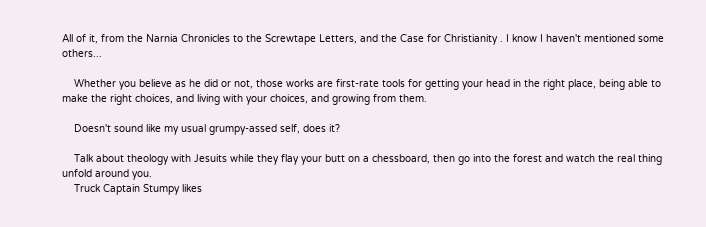All of it, from the Narnia Chronicles to the Screwtape Letters, and the Case for Christianity . I know I haven't mentioned some others...

    Whether you believe as he did or not, those works are first-rate tools for getting your head in the right place, being able to make the right choices, and living with your choices, and growing from them.

    Doesn't sound like my usual grumpy-assed self, does it?

    Talk about theology with Jesuits while they flay your butt on a chessboard, then go into the forest and watch the real thing unfold around you.
    Truck Captain Stumpy likes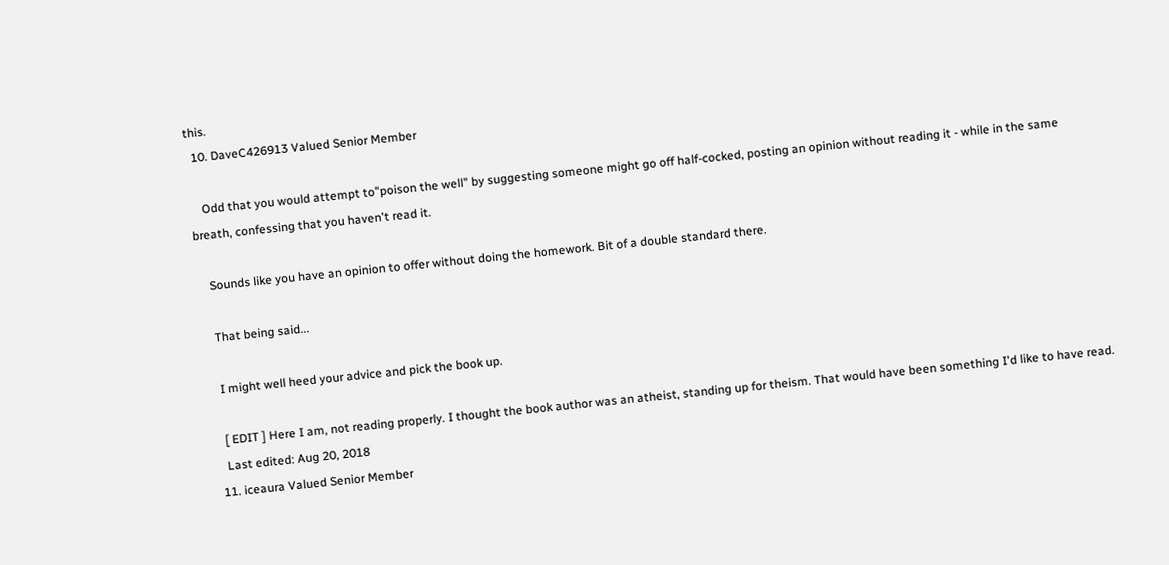this.
  10. DaveC426913 Valued Senior Member

    Odd that you would attempt to"poison the well" by suggesting someone might go off half-cocked, posting an opinion without reading it - while in the same breath, confessing that you haven't read it.

    Sounds like you have an opinion to offer without doing the homework. Bit of a double standard there.

    That being said...

    I might well heed your advice and pick the book up.

    [ EDIT ] Here I am, not reading properly. I thought the book author was an atheist, standing up for theism. That would have been something I'd like to have read.
    Last edited: Aug 20, 2018
  11. iceaura Valued Senior Member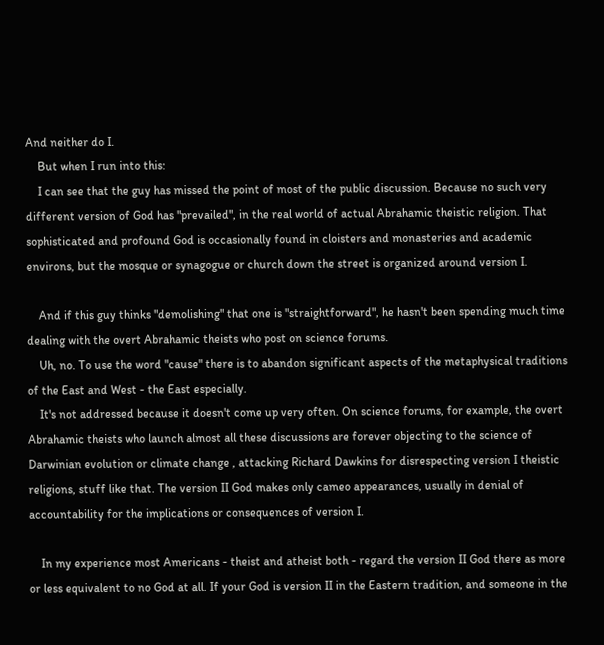And neither do I.
    But when I run into this:
    I can see that the guy has missed the point of most of the public discussion. Because no such very different version of God has "prevailed", in the real world of actual Abrahamic theistic religion. That sophisticated and profound God is occasionally found in cloisters and monasteries and academic environs, but the mosque or synagogue or church down the street is organized around version I.

    And if this guy thinks "demolishing" that one is "straightforward", he hasn't been spending much time dealing with the overt Abrahamic theists who post on science forums.
    Uh, no. To use the word "cause" there is to abandon significant aspects of the metaphysical traditions of the East and West - the East especially.
    It's not addressed because it doesn't come up very often. On science forums, for example, the overt Abrahamic theists who launch almost all these discussions are forever objecting to the science of Darwinian evolution or climate change , attacking Richard Dawkins for disrespecting version I theistic religions, stuff like that. The version II God makes only cameo appearances, usually in denial of accountability for the implications or consequences of version I.

    In my experience most Americans - theist and atheist both - regard the version II God there as more or less equivalent to no God at all. If your God is version II in the Eastern tradition, and someone in the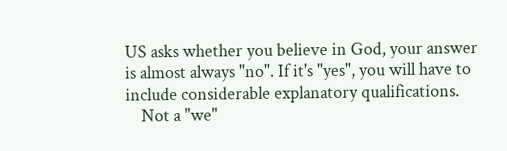US asks whether you believe in God, your answer is almost always "no". If it's "yes", you will have to include considerable explanatory qualifications.
    Not a "we"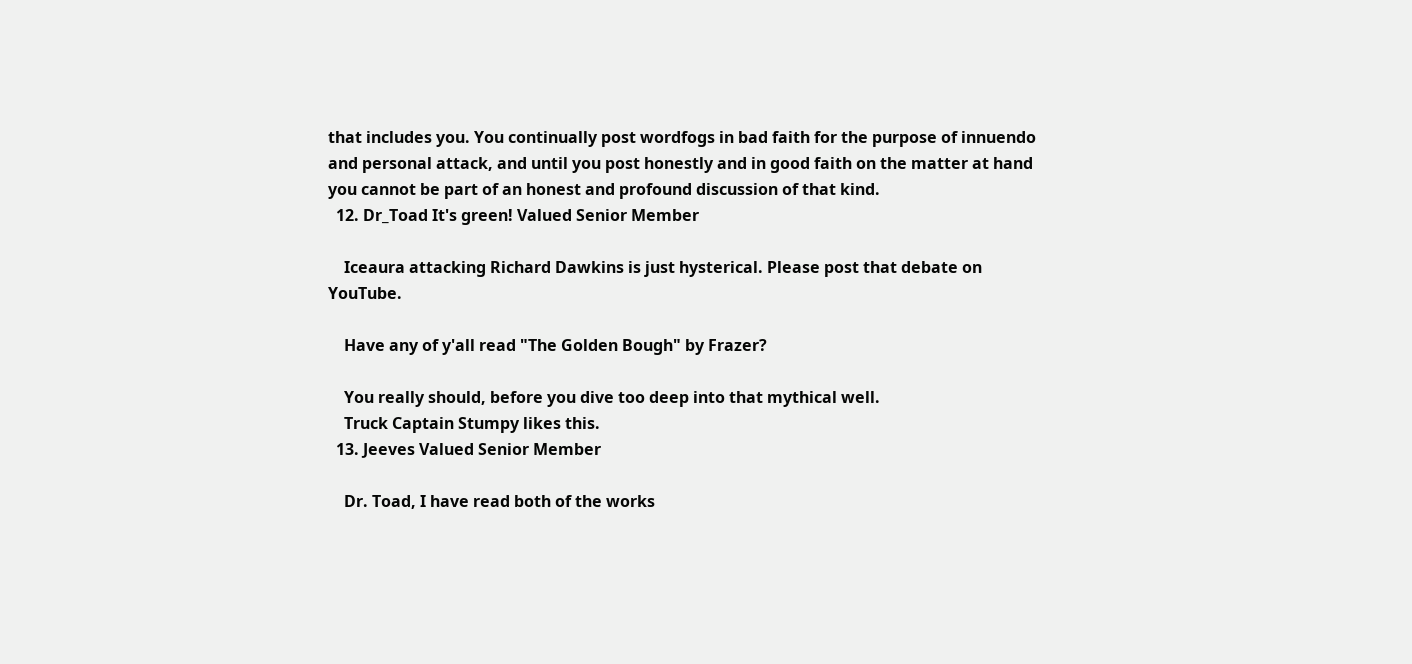that includes you. You continually post wordfogs in bad faith for the purpose of innuendo and personal attack, and until you post honestly and in good faith on the matter at hand you cannot be part of an honest and profound discussion of that kind.
  12. Dr_Toad It's green! Valued Senior Member

    Iceaura attacking Richard Dawkins is just hysterical. Please post that debate on YouTube.

    Have any of y'all read "The Golden Bough" by Frazer?

    You really should, before you dive too deep into that mythical well.
    Truck Captain Stumpy likes this.
  13. Jeeves Valued Senior Member

    Dr. Toad, I have read both of the works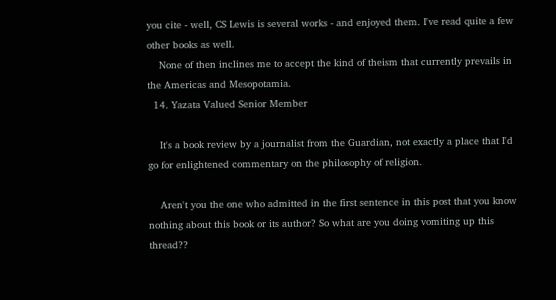you cite - well, CS Lewis is several works - and enjoyed them. I've read quite a few other books as well.
    None of then inclines me to accept the kind of theism that currently prevails in the Americas and Mesopotamia.
  14. Yazata Valued Senior Member

    It's a book review by a journalist from the Guardian, not exactly a place that I'd go for enlightened commentary on the philosophy of religion.

    Aren't you the one who admitted in the first sentence in this post that you know nothing about this book or its author? So what are you doing vomiting up this thread??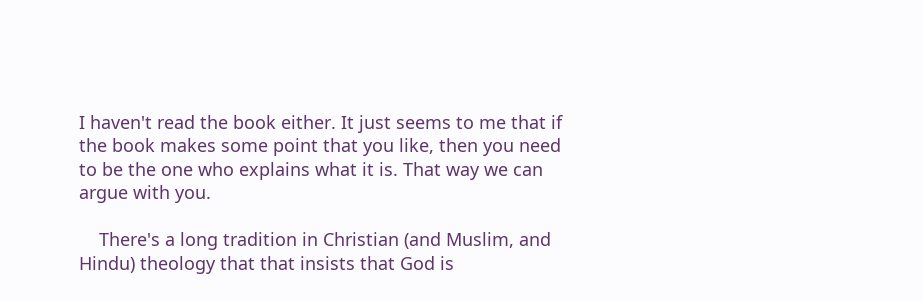I haven't read the book either. It just seems to me that if the book makes some point that you like, then you need to be the one who explains what it is. That way we can argue with you.

    There's a long tradition in Christian (and Muslim, and Hindu) theology that that insists that God is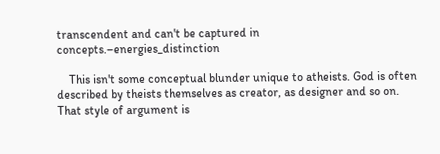transcendent and can't be captured in concepts.–energies_distinction

    This isn't some conceptual blunder unique to atheists. God is often described by theists themselves as creator, as designer and so on. That style of argument is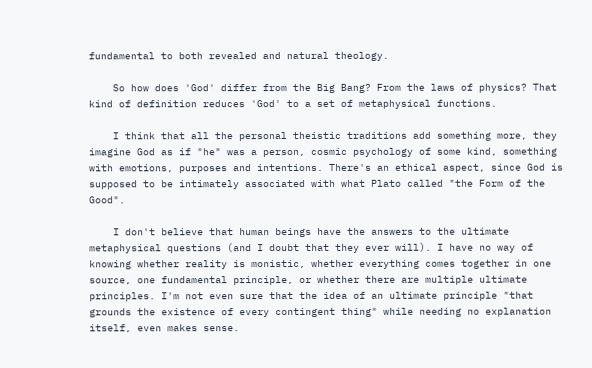fundamental to both revealed and natural theology.

    So how does 'God' differ from the Big Bang? From the laws of physics? That kind of definition reduces 'God' to a set of metaphysical functions.

    I think that all the personal theistic traditions add something more, they imagine God as if "he" was a person, cosmic psychology of some kind, something with emotions, purposes and intentions. There's an ethical aspect, since God is supposed to be intimately associated with what Plato called "the Form of the Good".

    I don't believe that human beings have the answers to the ultimate metaphysical questions (and I doubt that they ever will). I have no way of knowing whether reality is monistic, whether everything comes together in one source, one fundamental principle, or whether there are multiple ultimate principles. I'm not even sure that the idea of an ultimate principle "that grounds the existence of every contingent thing" while needing no explanation itself, even makes sense.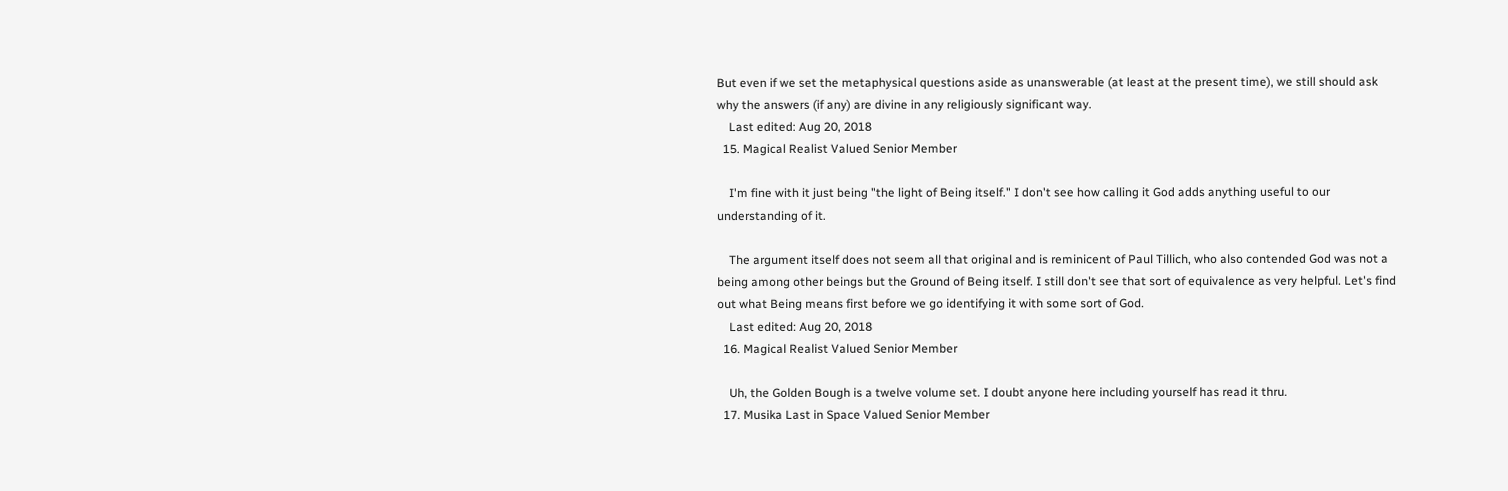But even if we set the metaphysical questions aside as unanswerable (at least at the present time), we still should ask why the answers (if any) are divine in any religiously significant way.
    Last edited: Aug 20, 2018
  15. Magical Realist Valued Senior Member

    I'm fine with it just being "the light of Being itself." I don't see how calling it God adds anything useful to our understanding of it.

    The argument itself does not seem all that original and is reminicent of Paul Tillich, who also contended God was not a being among other beings but the Ground of Being itself. I still don't see that sort of equivalence as very helpful. Let's find out what Being means first before we go identifying it with some sort of God.
    Last edited: Aug 20, 2018
  16. Magical Realist Valued Senior Member

    Uh, the Golden Bough is a twelve volume set. I doubt anyone here including yourself has read it thru.
  17. Musika Last in Space Valued Senior Member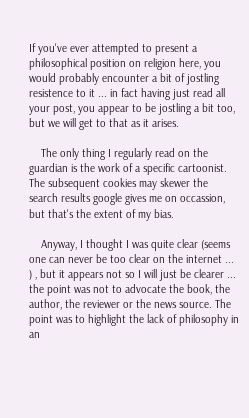If you've ever attempted to present a philosophical position on religion here, you would probably encounter a bit of jostling resistence to it ... in fact having just read all your post, you appear to be jostling a bit too, but we will get to that as it arises.

    The only thing I regularly read on the guardian is the work of a specific cartoonist. The subsequent cookies may skewer the search results google gives me on occassion, but that's the extent of my bias.

    Anyway, I thought I was quite clear (seems one can never be too clear on the internet ... ) , but it appears not so I will just be clearer ... the point was not to advocate the book, the author, the reviewer or the news source. The point was to highlight the lack of philosophy in an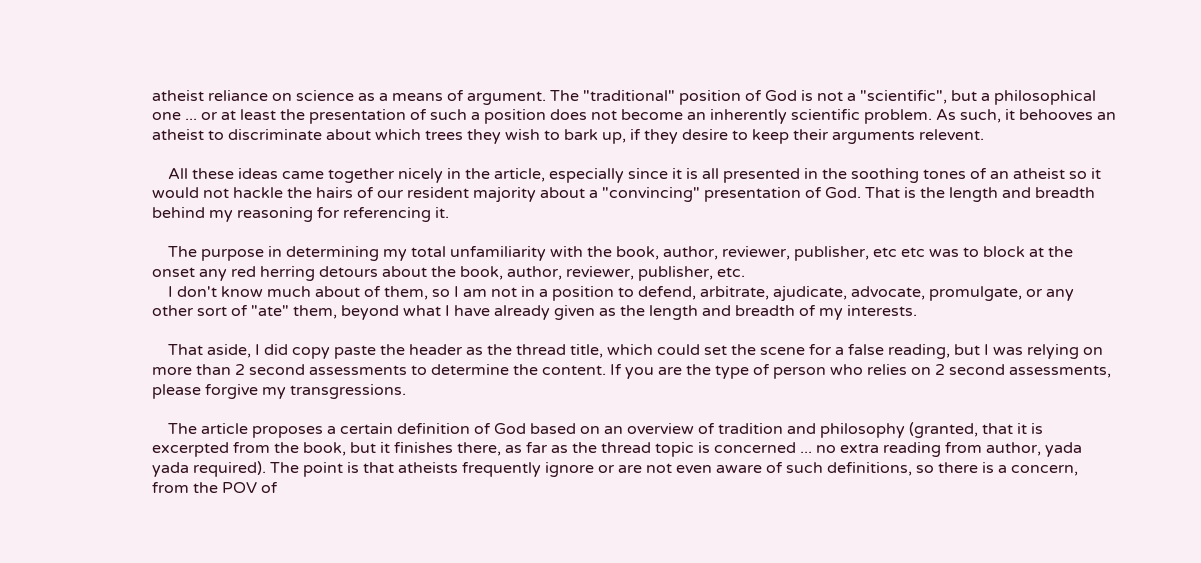atheist reliance on science as a means of argument. The "traditional" position of God is not a "scientific", but a philosophical one ... or at least the presentation of such a position does not become an inherently scientific problem. As such, it behooves an atheist to discriminate about which trees they wish to bark up, if they desire to keep their arguments relevent.

    All these ideas came together nicely in the article, especially since it is all presented in the soothing tones of an atheist so it would not hackle the hairs of our resident majority about a "convincing" presentation of God. That is the length and breadth behind my reasoning for referencing it.

    The purpose in determining my total unfamiliarity with the book, author, reviewer, publisher, etc etc was to block at the onset any red herring detours about the book, author, reviewer, publisher, etc.
    I don't know much about of them, so I am not in a position to defend, arbitrate, ajudicate, advocate, promulgate, or any other sort of "ate" them, beyond what I have already given as the length and breadth of my interests.

    That aside, I did copy paste the header as the thread title, which could set the scene for a false reading, but I was relying on more than 2 second assessments to determine the content. If you are the type of person who relies on 2 second assessments, please forgive my transgressions.

    The article proposes a certain definition of God based on an overview of tradition and philosophy (granted, that it is excerpted from the book, but it finishes there, as far as the thread topic is concerned ... no extra reading from author, yada yada required). The point is that atheists frequently ignore or are not even aware of such definitions, so there is a concern, from the POV of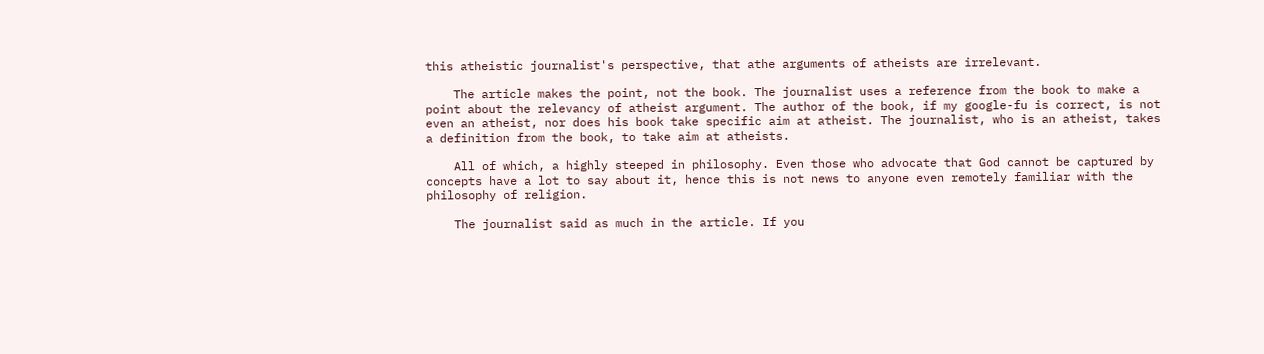this atheistic journalist's perspective, that athe arguments of atheists are irrelevant.

    The article makes the point, not the book. The journalist uses a reference from the book to make a point about the relevancy of atheist argument. The author of the book, if my google-fu is correct, is not even an atheist, nor does his book take specific aim at atheist. The journalist, who is an atheist, takes a definition from the book, to take aim at atheists.

    All of which, a highly steeped in philosophy. Even those who advocate that God cannot be captured by concepts have a lot to say about it, hence this is not news to anyone even remotely familiar with the philosophy of religion.

    The journalist said as much in the article. If you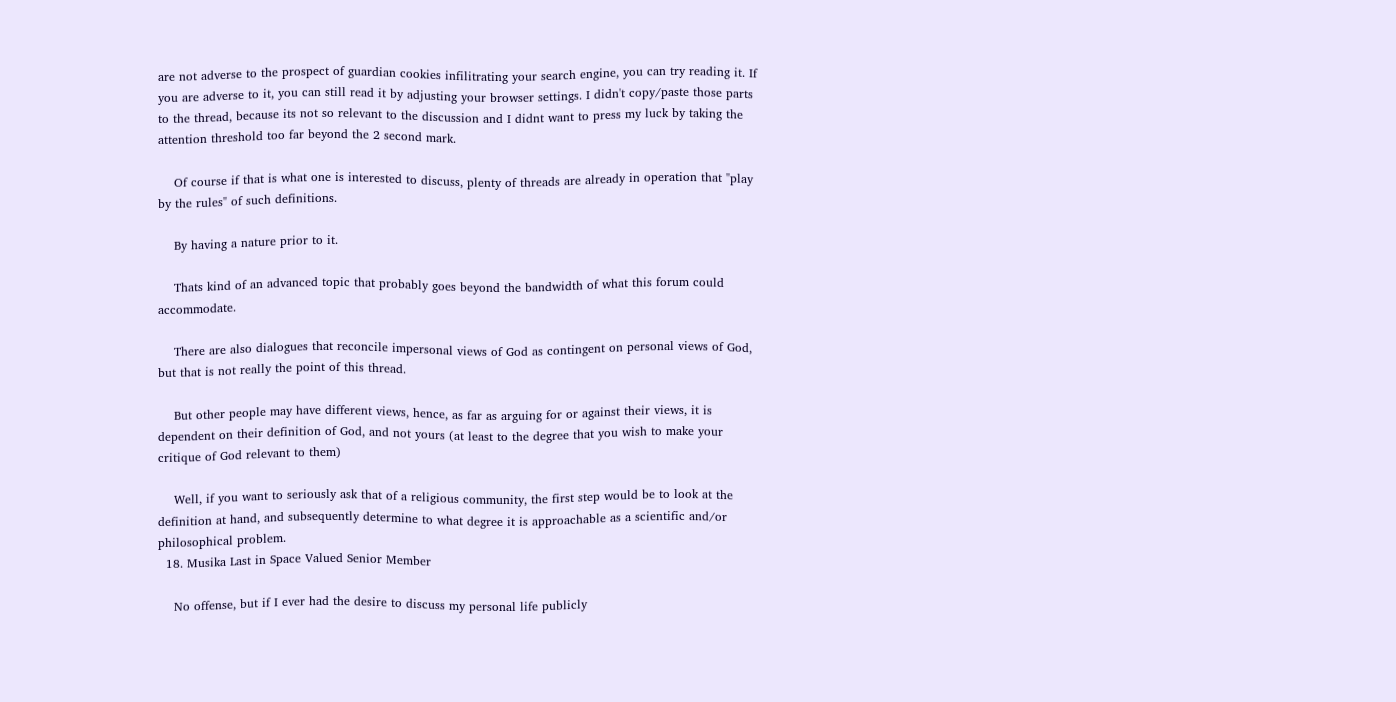are not adverse to the prospect of guardian cookies infilitrating your search engine, you can try reading it. If you are adverse to it, you can still read it by adjusting your browser settings. I didn't copy/paste those parts to the thread, because its not so relevant to the discussion and I didnt want to press my luck by taking the attention threshold too far beyond the 2 second mark.

    Of course if that is what one is interested to discuss, plenty of threads are already in operation that "play by the rules" of such definitions.

    By having a nature prior to it.

    Thats kind of an advanced topic that probably goes beyond the bandwidth of what this forum could accommodate.

    There are also dialogues that reconcile impersonal views of God as contingent on personal views of God, but that is not really the point of this thread.

    But other people may have different views, hence, as far as arguing for or against their views, it is dependent on their definition of God, and not yours (at least to the degree that you wish to make your critique of God relevant to them)

    Well, if you want to seriously ask that of a religious community, the first step would be to look at the definition at hand, and subsequently determine to what degree it is approachable as a scientific and/or philosophical problem.
  18. Musika Last in Space Valued Senior Member

    No offense, but if I ever had the desire to discuss my personal life publicly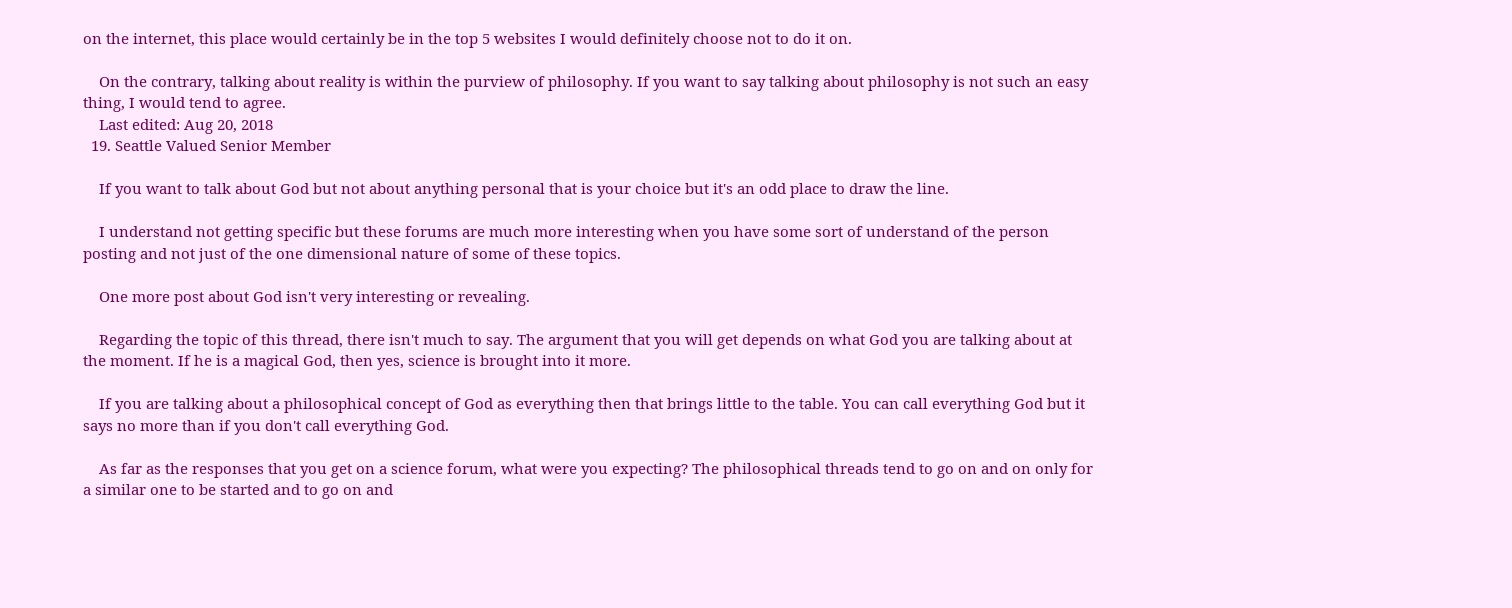on the internet, this place would certainly be in the top 5 websites I would definitely choose not to do it on.

    On the contrary, talking about reality is within the purview of philosophy. If you want to say talking about philosophy is not such an easy thing, I would tend to agree.
    Last edited: Aug 20, 2018
  19. Seattle Valued Senior Member

    If you want to talk about God but not about anything personal that is your choice but it's an odd place to draw the line.

    I understand not getting specific but these forums are much more interesting when you have some sort of understand of the person posting and not just of the one dimensional nature of some of these topics.

    One more post about God isn't very interesting or revealing.

    Regarding the topic of this thread, there isn't much to say. The argument that you will get depends on what God you are talking about at the moment. If he is a magical God, then yes, science is brought into it more.

    If you are talking about a philosophical concept of God as everything then that brings little to the table. You can call everything God but it says no more than if you don't call everything God.

    As far as the responses that you get on a science forum, what were you expecting? The philosophical threads tend to go on and on only for a similar one to be started and to go on and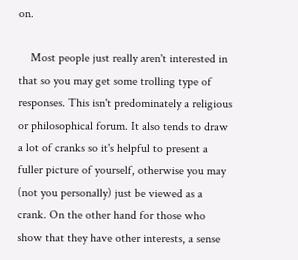on.

    Most people just really aren't interested in that so you may get some trolling type of responses. This isn't predominately a religious or philosophical forum. It also tends to draw a lot of cranks so it's helpful to present a fuller picture of yourself, otherwise you may (not you personally) just be viewed as a crank. On the other hand for those who show that they have other interests, a sense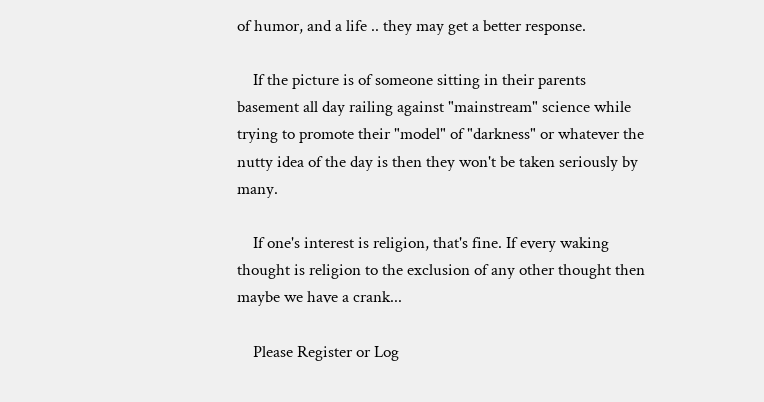of humor, and a life .. they may get a better response.

    If the picture is of someone sitting in their parents basement all day railing against "mainstream" science while trying to promote their "model" of "darkness" or whatever the nutty idea of the day is then they won't be taken seriously by many.

    If one's interest is religion, that's fine. If every waking thought is religion to the exclusion of any other thought then maybe we have a crank...

    Please Register or Log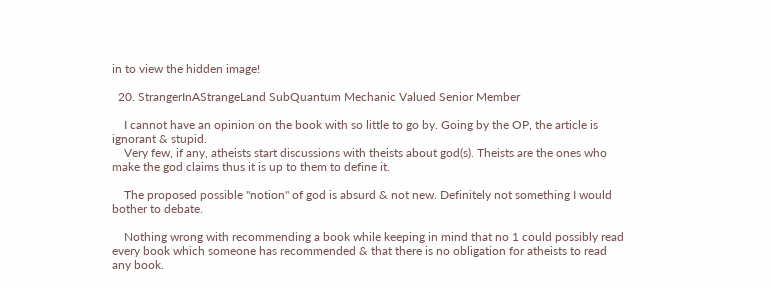in to view the hidden image!

  20. StrangerInAStrangeLand SubQuantum Mechanic Valued Senior Member

    I cannot have an opinion on the book with so little to go by. Going by the OP, the article is ignorant & stupid.
    Very few, if any, atheists start discussions with theists about god(s). Theists are the ones who make the god claims thus it is up to them to define it.

    The proposed possible "notion" of god is absurd & not new. Definitely not something I would bother to debate.

    Nothing wrong with recommending a book while keeping in mind that no 1 could possibly read every book which someone has recommended & that there is no obligation for atheists to read any book.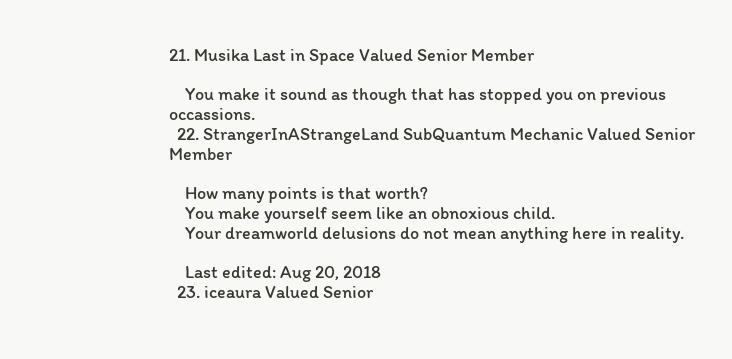21. Musika Last in Space Valued Senior Member

    You make it sound as though that has stopped you on previous occassions.
  22. StrangerInAStrangeLand SubQuantum Mechanic Valued Senior Member

    How many points is that worth?
    You make yourself seem like an obnoxious child.
    Your dreamworld delusions do not mean anything here in reality.

    Last edited: Aug 20, 2018
  23. iceaura Valued Senior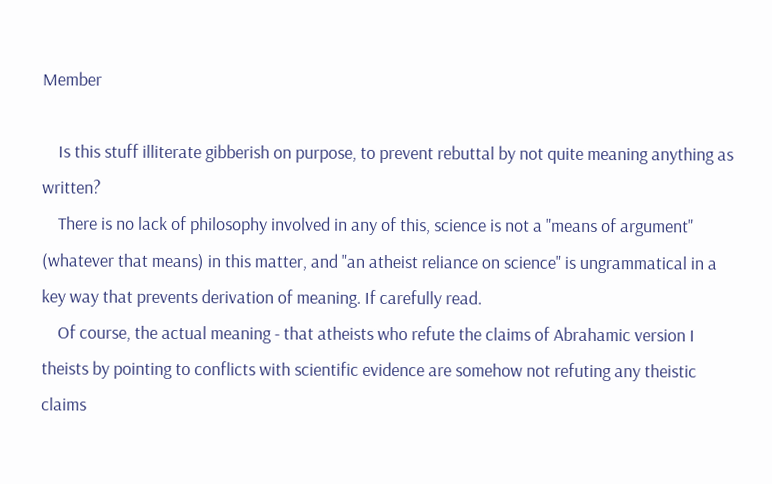Member

    Is this stuff illiterate gibberish on purpose, to prevent rebuttal by not quite meaning anything as written?
    There is no lack of philosophy involved in any of this, science is not a "means of argument" (whatever that means) in this matter, and "an atheist reliance on science" is ungrammatical in a key way that prevents derivation of meaning. If carefully read.
    Of course, the actual meaning - that atheists who refute the claims of Abrahamic version I theists by pointing to conflicts with scientific evidence are somehow not refuting any theistic claims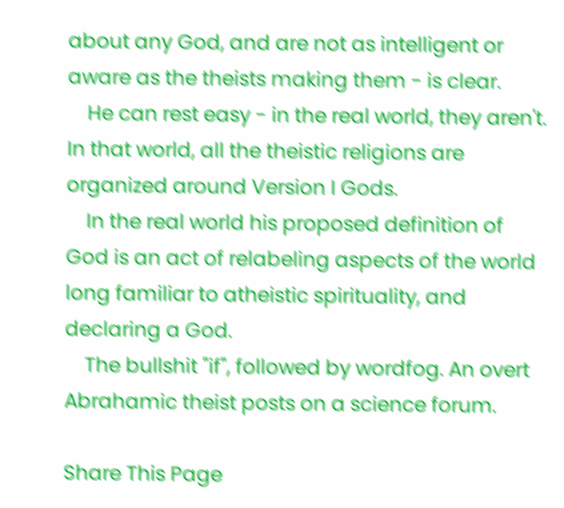about any God, and are not as intelligent or aware as the theists making them - is clear.
    He can rest easy - in the real world, they aren't. In that world, all the theistic religions are organized around Version I Gods.
    In the real world his proposed definition of God is an act of relabeling aspects of the world long familiar to atheistic spirituality, and declaring a God.
    The bullshit "if", followed by wordfog. An overt Abrahamic theist posts on a science forum.

Share This Page